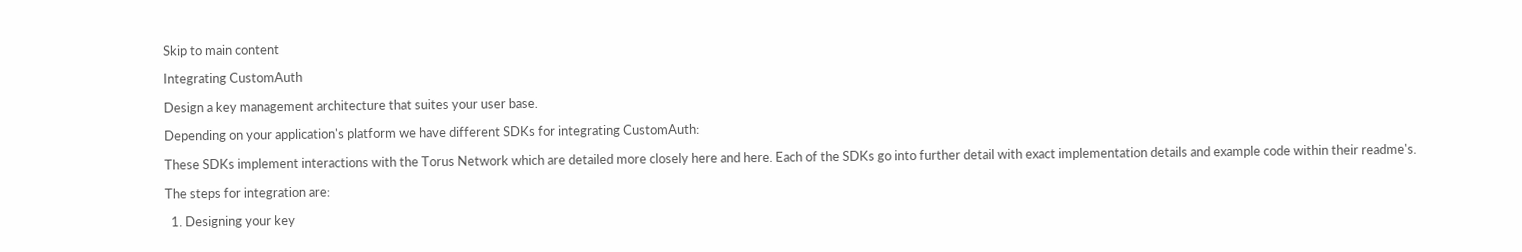Skip to main content

Integrating CustomAuth

Design a key management architecture that suites your user base.

Depending on your application's platform we have different SDKs for integrating CustomAuth:

These SDKs implement interactions with the Torus Network which are detailed more closely here and here. Each of the SDKs go into further detail with exact implementation details and example code within their readme's.

The steps for integration are:

  1. Designing your key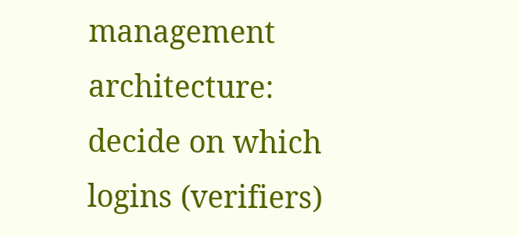management architecture: decide on which logins (verifiers)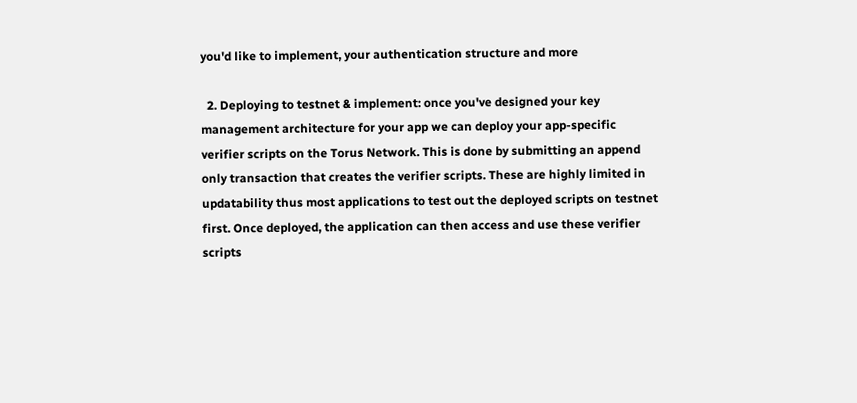you'd like to implement, your authentication structure and more

  2. Deploying to testnet & implement: once you've designed your key management architecture for your app we can deploy your app-specific verifier scripts on the Torus Network. This is done by submitting an append only transaction that creates the verifier scripts. These are highly limited in updatability thus most applications to test out the deployed scripts on testnet first. Once deployed, the application can then access and use these verifier scripts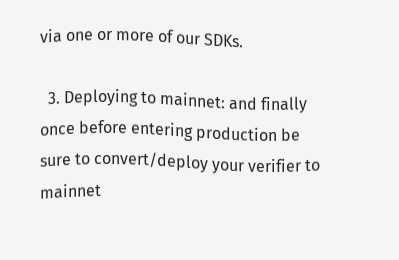via one or more of our SDKs.

  3. Deploying to mainnet: and finally once before entering production be sure to convert/deploy your verifier to mainnet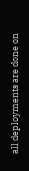all deployments are done on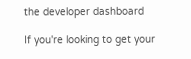the developer dashboard

If you're looking to get your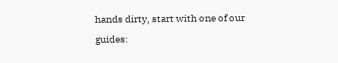hands dirty, start with one of our guides: